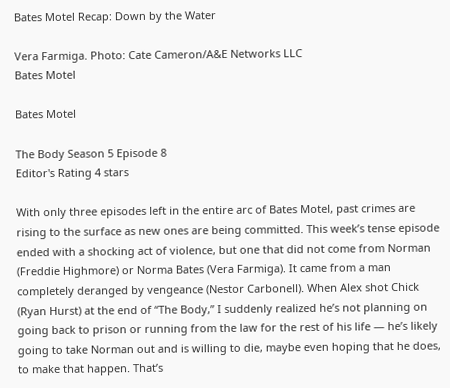Bates Motel Recap: Down by the Water

Vera Farmiga. Photo: Cate Cameron/A&E Networks LLC
Bates Motel

Bates Motel

The Body Season 5 Episode 8
Editor's Rating 4 stars

With only three episodes left in the entire arc of Bates Motel, past crimes are rising to the surface as new ones are being committed. This week’s tense episode ended with a shocking act of violence, but one that did not come from Norman (Freddie Highmore) or Norma Bates (Vera Farmiga). It came from a man completely deranged by vengeance (Nestor Carbonell). When Alex shot Chick (Ryan Hurst) at the end of “The Body,” I suddenly realized he’s not planning on going back to prison or running from the law for the rest of his life — he’s likely going to take Norman out and is willing to die, maybe even hoping that he does, to make that happen. That’s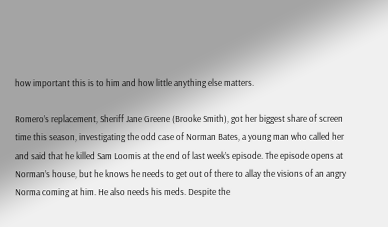how important this is to him and how little anything else matters.

Romero’s replacement, Sheriff Jane Greene (Brooke Smith), got her biggest share of screen time this season, investigating the odd case of Norman Bates, a young man who called her and said that he killed Sam Loomis at the end of last week’s episode. The episode opens at Norman’s house, but he knows he needs to get out of there to allay the visions of an angry Norma coming at him. He also needs his meds. Despite the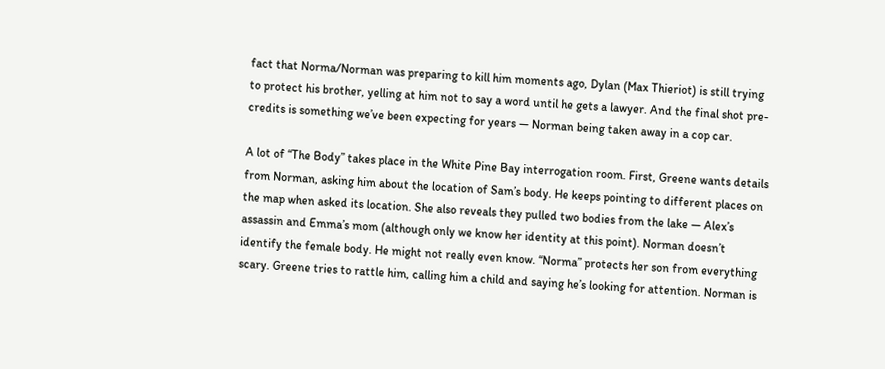fact that Norma/Norman was preparing to kill him moments ago, Dylan (Max Thieriot) is still trying to protect his brother, yelling at him not to say a word until he gets a lawyer. And the final shot pre-credits is something we’ve been expecting for years — Norman being taken away in a cop car.

A lot of “The Body” takes place in the White Pine Bay interrogation room. First, Greene wants details from Norman, asking him about the location of Sam’s body. He keeps pointing to different places on the map when asked its location. She also reveals they pulled two bodies from the lake — Alex’s assassin and Emma’s mom (although only we know her identity at this point). Norman doesn’t identify the female body. He might not really even know. “Norma” protects her son from everything scary. Greene tries to rattle him, calling him a child and saying he’s looking for attention. Norman is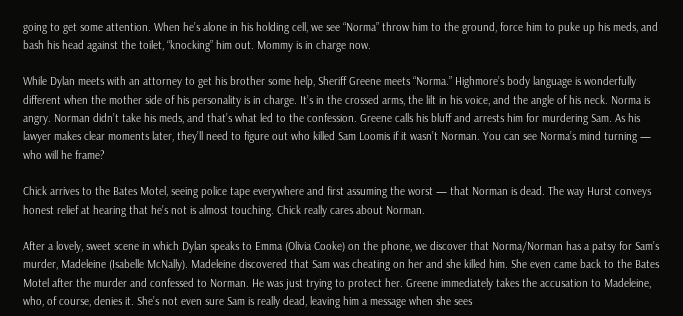going to get some attention. When he’s alone in his holding cell, we see “Norma” throw him to the ground, force him to puke up his meds, and bash his head against the toilet, “knocking” him out. Mommy is in charge now.

While Dylan meets with an attorney to get his brother some help, Sheriff Greene meets “Norma.” Highmore’s body language is wonderfully different when the mother side of his personality is in charge. It’s in the crossed arms, the lilt in his voice, and the angle of his neck. Norma is angry. Norman didn’t take his meds, and that’s what led to the confession. Greene calls his bluff and arrests him for murdering Sam. As his lawyer makes clear moments later, they’ll need to figure out who killed Sam Loomis if it wasn’t Norman. You can see Norma’s mind turning — who will he frame?

Chick arrives to the Bates Motel, seeing police tape everywhere and first assuming the worst — that Norman is dead. The way Hurst conveys honest relief at hearing that he’s not is almost touching. Chick really cares about Norman.

After a lovely, sweet scene in which Dylan speaks to Emma (Olivia Cooke) on the phone, we discover that Norma/Norman has a patsy for Sam’s murder, Madeleine (Isabelle McNally). Madeleine discovered that Sam was cheating on her and she killed him. She even came back to the Bates Motel after the murder and confessed to Norman. He was just trying to protect her. Greene immediately takes the accusation to Madeleine, who, of course, denies it. She’s not even sure Sam is really dead, leaving him a message when she sees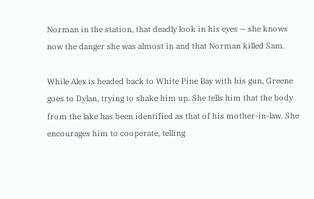Norman in the station, that deadly look in his eyes — she knows now the danger she was almost in and that Norman killed Sam.

While Alex is headed back to White Pine Bay with his gun, Greene goes to Dylan, trying to shake him up. She tells him that the body from the lake has been identified as that of his mother-in-law. She encourages him to cooperate, telling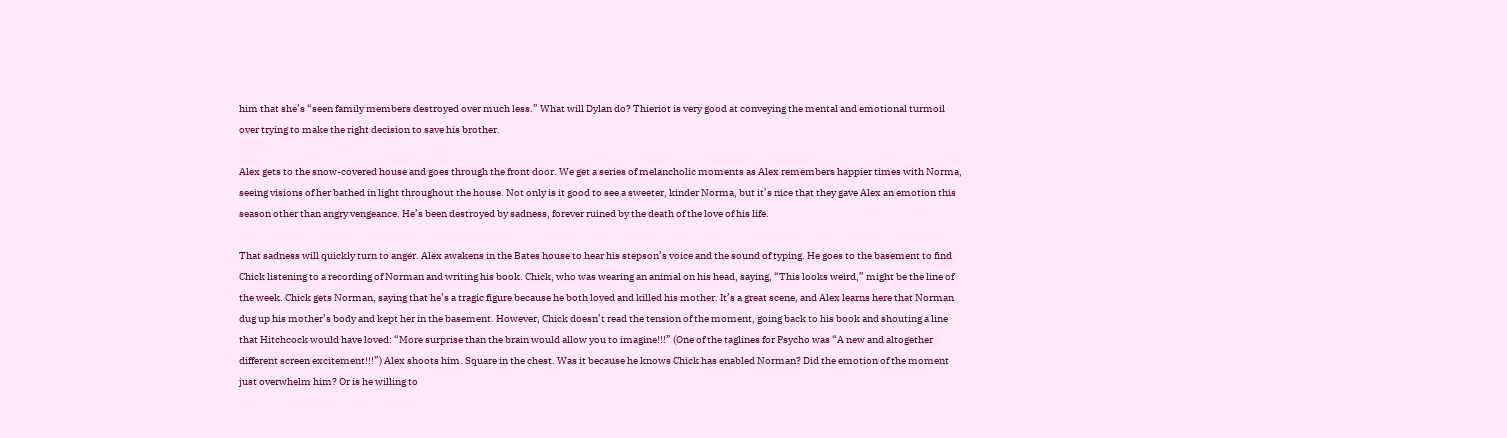him that she’s “seen family members destroyed over much less.” What will Dylan do? Thieriot is very good at conveying the mental and emotional turmoil over trying to make the right decision to save his brother.

Alex gets to the snow-covered house and goes through the front door. We get a series of melancholic moments as Alex remembers happier times with Norma, seeing visions of her bathed in light throughout the house. Not only is it good to see a sweeter, kinder Norma, but it’s nice that they gave Alex an emotion this season other than angry vengeance. He’s been destroyed by sadness, forever ruined by the death of the love of his life.

That sadness will quickly turn to anger. Alex awakens in the Bates house to hear his stepson’s voice and the sound of typing. He goes to the basement to find Chick listening to a recording of Norman and writing his book. Chick, who was wearing an animal on his head, saying, “This looks weird,” might be the line of the week. Chick gets Norman, saying that he’s a tragic figure because he both loved and killed his mother. It’s a great scene, and Alex learns here that Norman dug up his mother’s body and kept her in the basement. However, Chick doesn’t read the tension of the moment, going back to his book and shouting a line that Hitchcock would have loved: “More surprise than the brain would allow you to imagine!!!” (One of the taglines for Psycho was “A new and altogether different screen excitement!!!”) Alex shoots him. Square in the chest. Was it because he knows Chick has enabled Norman? Did the emotion of the moment just overwhelm him? Or is he willing to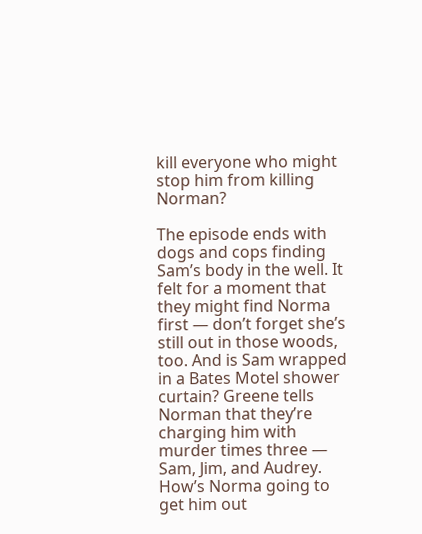kill everyone who might stop him from killing Norman?

The episode ends with dogs and cops finding Sam’s body in the well. It felt for a moment that they might find Norma first — don’t forget she’s still out in those woods, too. And is Sam wrapped in a Bates Motel shower curtain? Greene tells Norman that they’re charging him with murder times three — Sam, Jim, and Audrey. How’s Norma going to get him out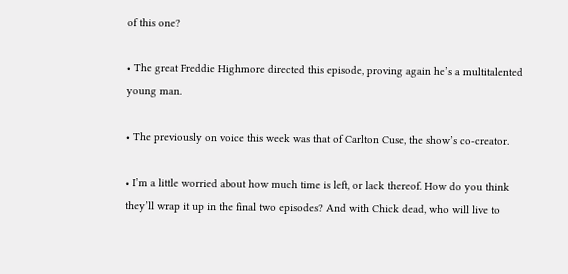of this one?

• The great Freddie Highmore directed this episode, proving again he’s a multitalented young man.

• The previously on voice this week was that of Carlton Cuse, the show’s co-creator.

• I’m a little worried about how much time is left, or lack thereof. How do you think they’ll wrap it up in the final two episodes? And with Chick dead, who will live to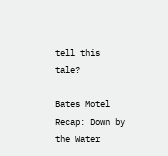tell this tale?

Bates Motel Recap: Down by the Water